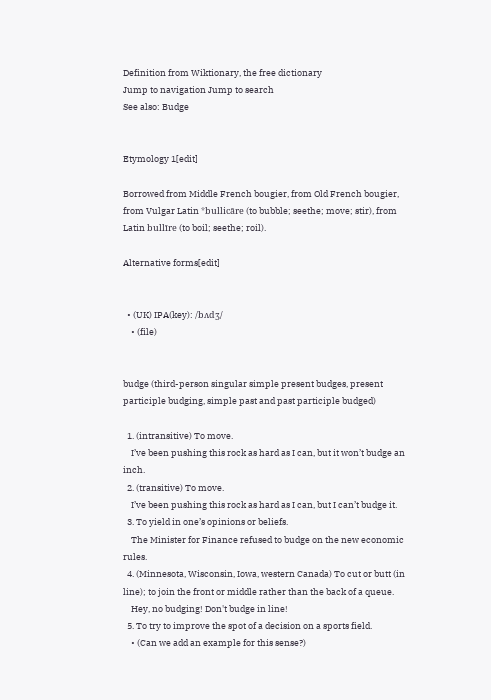Definition from Wiktionary, the free dictionary
Jump to navigation Jump to search
See also: Budge


Etymology 1[edit]

Borrowed from Middle French bougier, from Old French bougier, from Vulgar Latin *bullicāre (to bubble; seethe; move; stir), from Latin bullīre (to boil; seethe; roil).

Alternative forms[edit]


  • (UK) IPA(key): /bʌdʒ/
    • (file)


budge (third-person singular simple present budges, present participle budging, simple past and past participle budged)

  1. (intransitive) To move.
    I’ve been pushing this rock as hard as I can, but it won’t budge an inch.
  2. (transitive) To move.
    I’ve been pushing this rock as hard as I can, but I can’t budge it.
  3. To yield in one’s opinions or beliefs.
    The Minister for Finance refused to budge on the new economic rules.
  4. (Minnesota, Wisconsin, Iowa, western Canada) To cut or butt (in line); to join the front or middle rather than the back of a queue.
    Hey, no budging! Don't budge in line!
  5. To try to improve the spot of a decision on a sports field.
    • (Can we add an example for this sense?)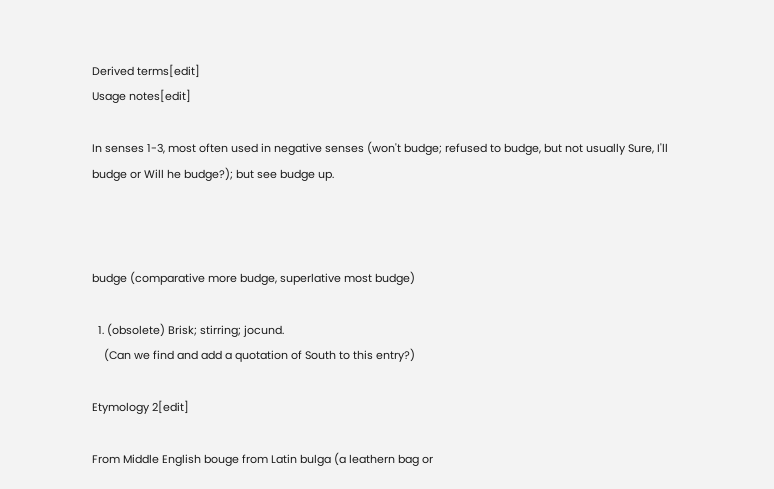Derived terms[edit]
Usage notes[edit]

In senses 1-3, most often used in negative senses (won't budge; refused to budge, but not usually Sure, I'll budge or Will he budge?); but see budge up.



budge (comparative more budge, superlative most budge)

  1. (obsolete) Brisk; stirring; jocund.
    (Can we find and add a quotation of South to this entry?)

Etymology 2[edit]

From Middle English bouge from Latin bulga (a leathern bag or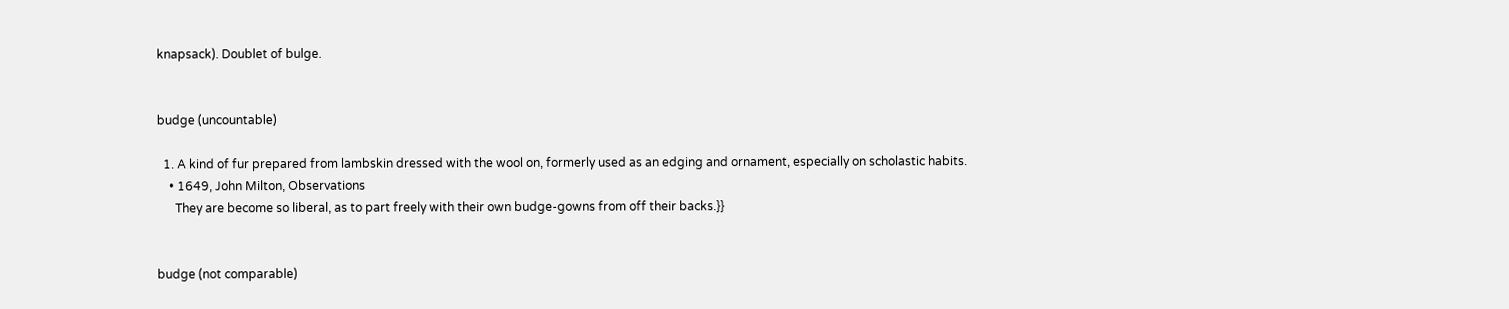knapsack). Doublet of bulge.


budge (uncountable)

  1. A kind of fur prepared from lambskin dressed with the wool on, formerly used as an edging and ornament, especially on scholastic habits.
    • 1649, John Milton, Observations
      They are become so liberal, as to part freely with their own budge-gowns from off their backs.}}


budge (not comparable)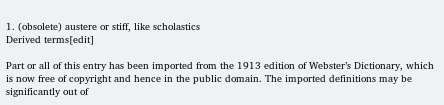1. (obsolete) austere or stiff, like scholastics
Derived terms[edit]

Part or all of this entry has been imported from the 1913 edition of Webster’s Dictionary, which is now free of copyright and hence in the public domain. The imported definitions may be significantly out of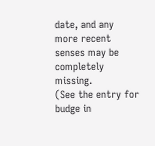date, and any more recent senses may be completely missing.
(See the entry for budge in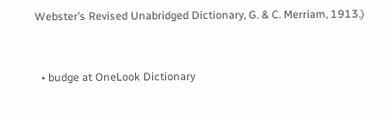Webster’s Revised Unabridged Dictionary, G. & C. Merriam, 1913.)


  • budge at OneLook Dictionary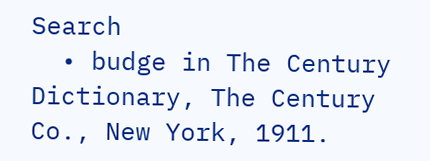Search
  • budge in The Century Dictionary, The Century Co., New York, 1911.